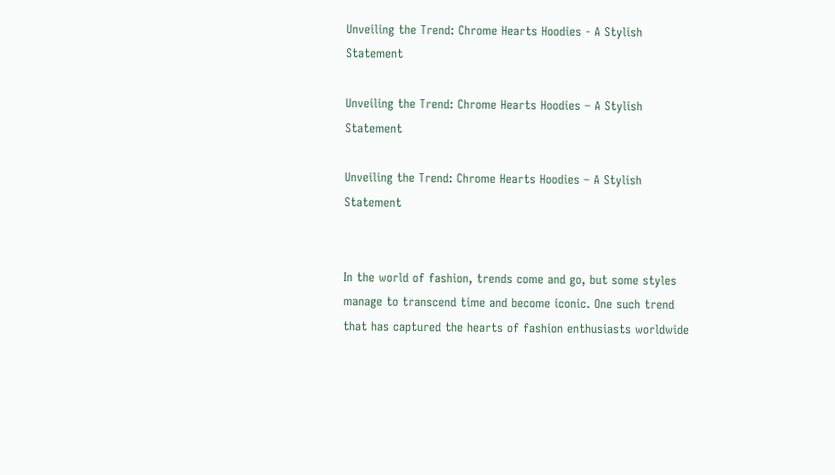Unveiling the Trend: Chrome Hearts Hoodies - A Stylish Statement

Unveiling the Trend: Chrome Hearts Hoodies – A Stylish Statement

Unveiling the Trend: Chrome Hearts Hoodies – A Stylish Statement


In the world of fashion, trends come and go, but some styles manage to transcend time and become iconic. One such trend that has captured the hearts of fashion enthusiasts worldwide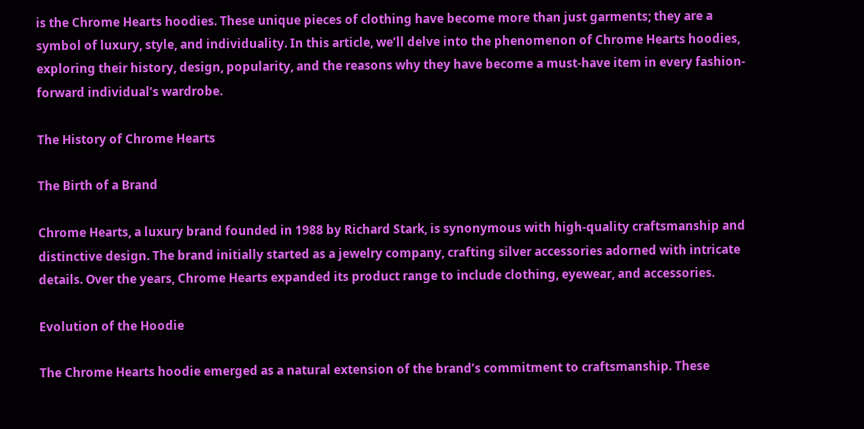is the Chrome Hearts hoodies. These unique pieces of clothing have become more than just garments; they are a symbol of luxury, style, and individuality. In this article, we’ll delve into the phenomenon of Chrome Hearts hoodies, exploring their history, design, popularity, and the reasons why they have become a must-have item in every fashion-forward individual’s wardrobe.

The History of Chrome Hearts

The Birth of a Brand

Chrome Hearts, a luxury brand founded in 1988 by Richard Stark, is synonymous with high-quality craftsmanship and distinctive design. The brand initially started as a jewelry company, crafting silver accessories adorned with intricate details. Over the years, Chrome Hearts expanded its product range to include clothing, eyewear, and accessories.

Evolution of the Hoodie

The Chrome Hearts hoodie emerged as a natural extension of the brand’s commitment to craftsmanship. These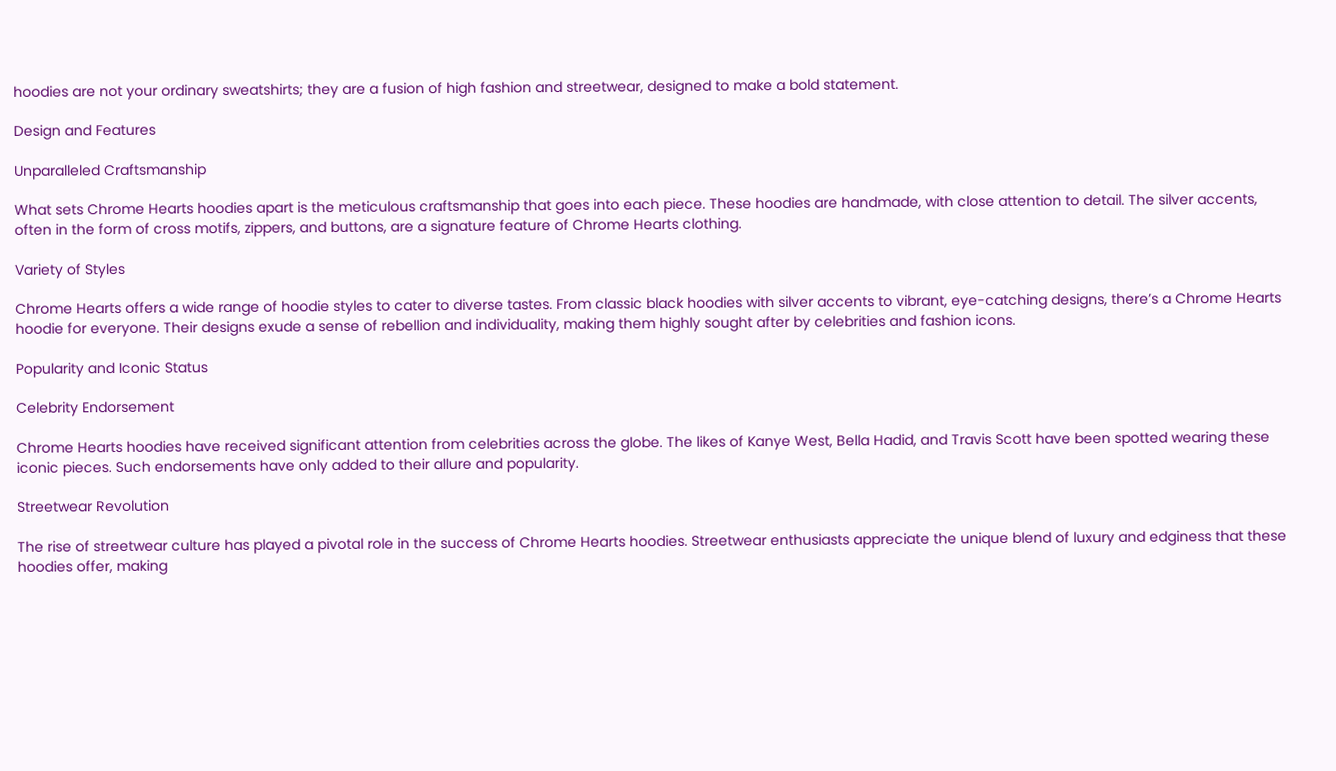hoodies are not your ordinary sweatshirts; they are a fusion of high fashion and streetwear, designed to make a bold statement.

Design and Features

Unparalleled Craftsmanship

What sets Chrome Hearts hoodies apart is the meticulous craftsmanship that goes into each piece. These hoodies are handmade, with close attention to detail. The silver accents, often in the form of cross motifs, zippers, and buttons, are a signature feature of Chrome Hearts clothing.

Variety of Styles

Chrome Hearts offers a wide range of hoodie styles to cater to diverse tastes. From classic black hoodies with silver accents to vibrant, eye-catching designs, there’s a Chrome Hearts hoodie for everyone. Their designs exude a sense of rebellion and individuality, making them highly sought after by celebrities and fashion icons.

Popularity and Iconic Status

Celebrity Endorsement

Chrome Hearts hoodies have received significant attention from celebrities across the globe. The likes of Kanye West, Bella Hadid, and Travis Scott have been spotted wearing these iconic pieces. Such endorsements have only added to their allure and popularity.

Streetwear Revolution

The rise of streetwear culture has played a pivotal role in the success of Chrome Hearts hoodies. Streetwear enthusiasts appreciate the unique blend of luxury and edginess that these hoodies offer, making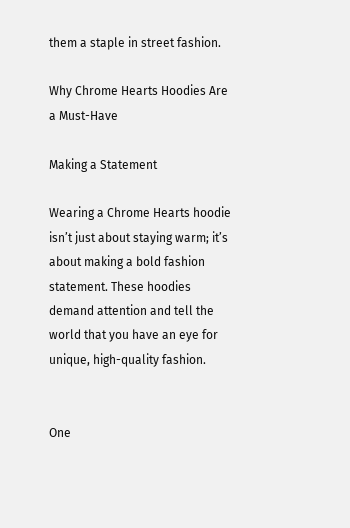them a staple in street fashion.

Why Chrome Hearts Hoodies Are a Must-Have

Making a Statement

Wearing a Chrome Hearts hoodie isn’t just about staying warm; it’s about making a bold fashion statement. These hoodies demand attention and tell the world that you have an eye for unique, high-quality fashion.


One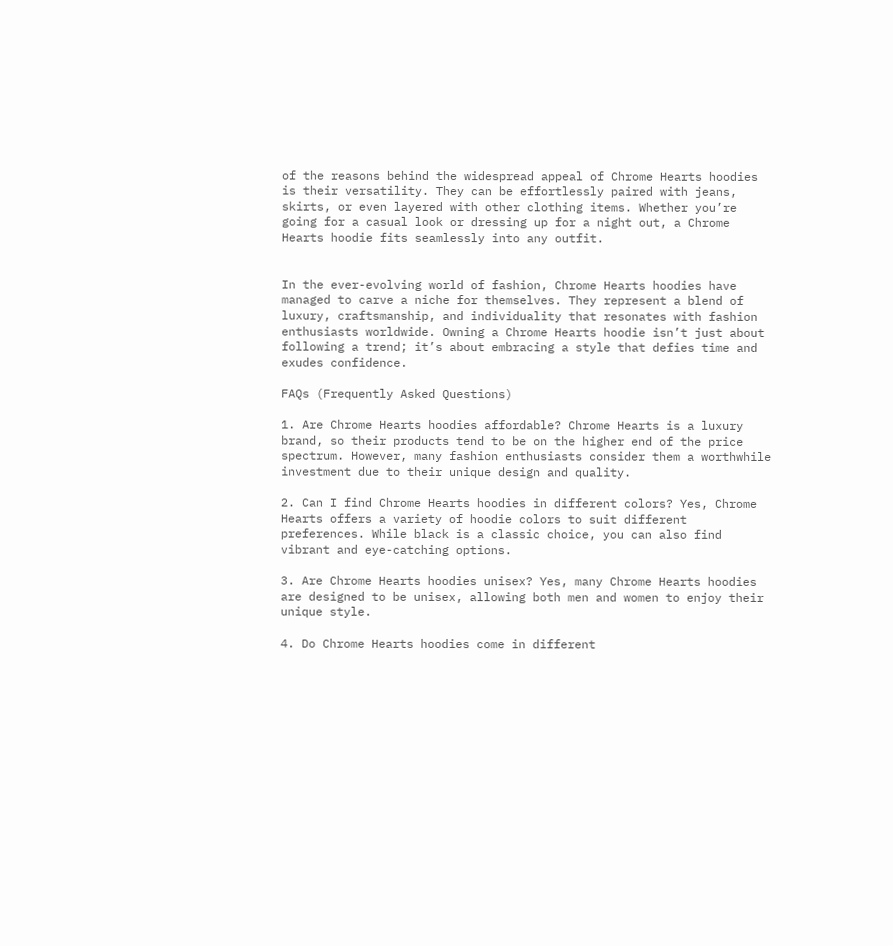of the reasons behind the widespread appeal of Chrome Hearts hoodies is their versatility. They can be effortlessly paired with jeans, skirts, or even layered with other clothing items. Whether you’re going for a casual look or dressing up for a night out, a Chrome Hearts hoodie fits seamlessly into any outfit.


In the ever-evolving world of fashion, Chrome Hearts hoodies have managed to carve a niche for themselves. They represent a blend of luxury, craftsmanship, and individuality that resonates with fashion enthusiasts worldwide. Owning a Chrome Hearts hoodie isn’t just about following a trend; it’s about embracing a style that defies time and exudes confidence.

FAQs (Frequently Asked Questions)

1. Are Chrome Hearts hoodies affordable? Chrome Hearts is a luxury brand, so their products tend to be on the higher end of the price spectrum. However, many fashion enthusiasts consider them a worthwhile investment due to their unique design and quality.

2. Can I find Chrome Hearts hoodies in different colors? Yes, Chrome Hearts offers a variety of hoodie colors to suit different preferences. While black is a classic choice, you can also find vibrant and eye-catching options.

3. Are Chrome Hearts hoodies unisex? Yes, many Chrome Hearts hoodies are designed to be unisex, allowing both men and women to enjoy their unique style.

4. Do Chrome Hearts hoodies come in different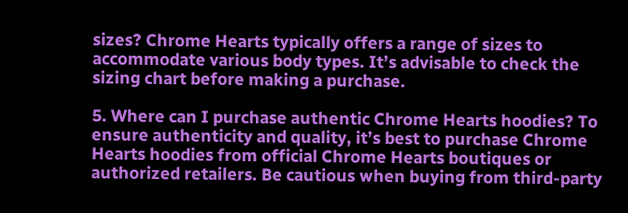sizes? Chrome Hearts typically offers a range of sizes to accommodate various body types. It’s advisable to check the sizing chart before making a purchase.

5. Where can I purchase authentic Chrome Hearts hoodies? To ensure authenticity and quality, it’s best to purchase Chrome Hearts hoodies from official Chrome Hearts boutiques or authorized retailers. Be cautious when buying from third-party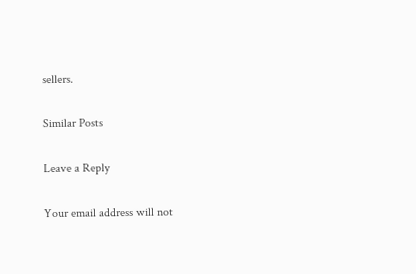sellers.

Similar Posts

Leave a Reply

Your email address will not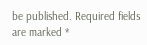be published. Required fields are marked *